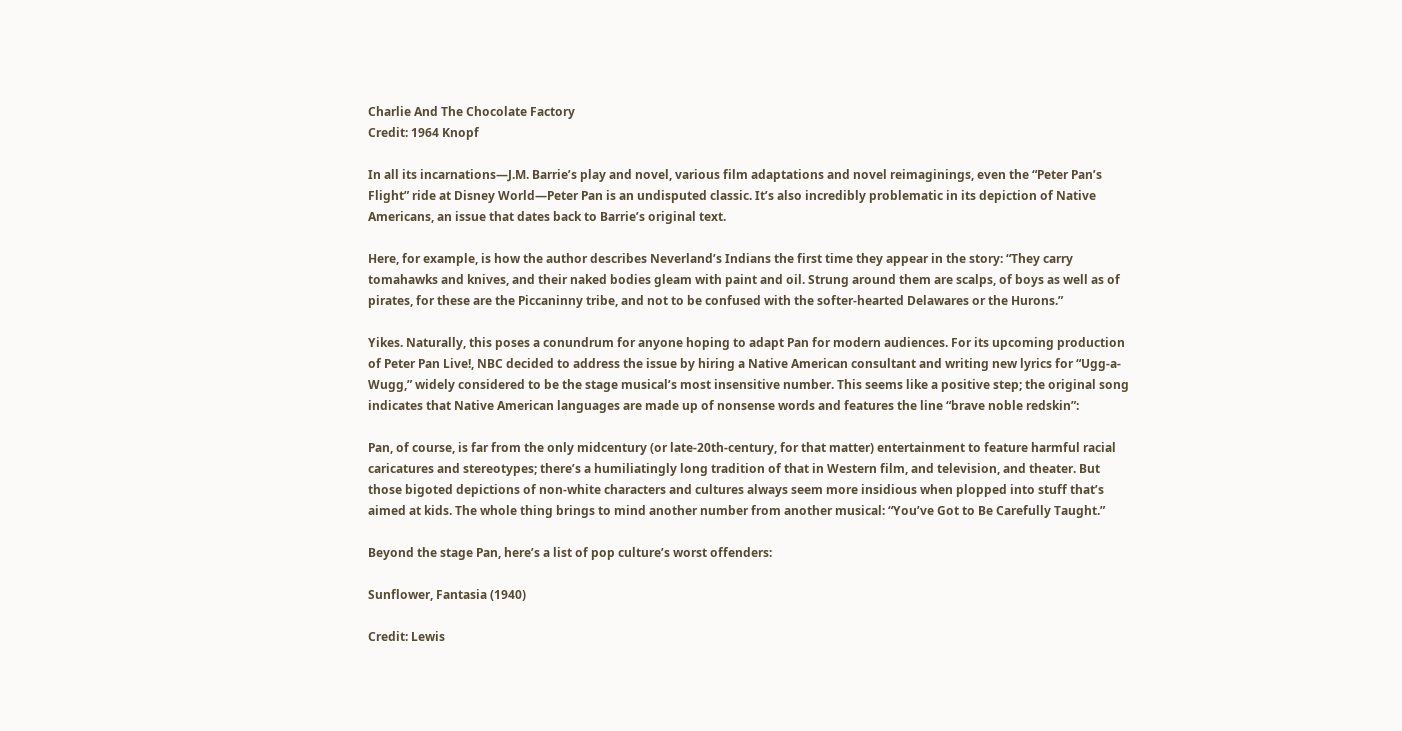Charlie And The Chocolate Factory
Credit: 1964 Knopf

In all its incarnations—J.M. Barrie’s play and novel, various film adaptations and novel reimaginings, even the “Peter Pan’s Flight” ride at Disney World—Peter Pan is an undisputed classic. It’s also incredibly problematic in its depiction of Native Americans, an issue that dates back to Barrie’s original text.

Here, for example, is how the author describes Neverland’s Indians the first time they appear in the story: “They carry tomahawks and knives, and their naked bodies gleam with paint and oil. Strung around them are scalps, of boys as well as of pirates, for these are the Piccaninny tribe, and not to be confused with the softer-hearted Delawares or the Hurons.”

Yikes. Naturally, this poses a conundrum for anyone hoping to adapt Pan for modern audiences. For its upcoming production of Peter Pan Live!, NBC decided to address the issue by hiring a Native American consultant and writing new lyrics for “Ugg-a-Wugg,” widely considered to be the stage musical’s most insensitive number. This seems like a positive step; the original song indicates that Native American languages are made up of nonsense words and features the line “brave noble redskin”:

Pan, of course, is far from the only midcentury (or late-20th-century, for that matter) entertainment to feature harmful racial caricatures and stereotypes; there’s a humiliatingly long tradition of that in Western film, and television, and theater. But those bigoted depictions of non-white characters and cultures always seem more insidious when plopped into stuff that’s aimed at kids. The whole thing brings to mind another number from another musical: “You’ve Got to Be Carefully Taught.”

Beyond the stage Pan, here’s a list of pop culture’s worst offenders:

Sunflower, Fantasia (1940)

Credit: Lewis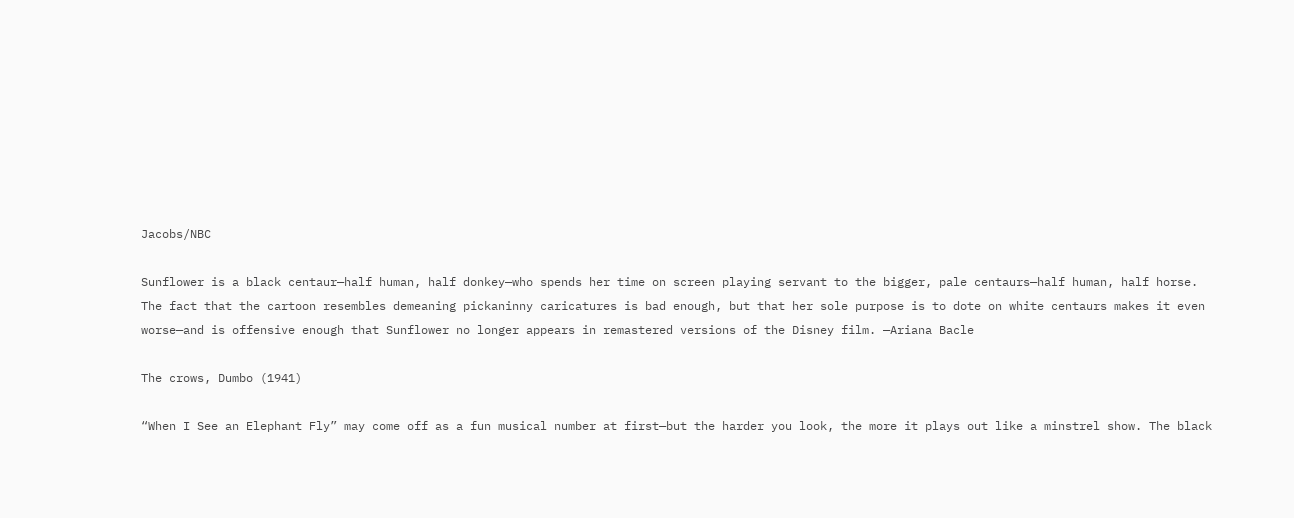Jacobs/NBC

Sunflower is a black centaur—half human, half donkey—who spends her time on screen playing servant to the bigger, pale centaurs—half human, half horse. The fact that the cartoon resembles demeaning pickaninny caricatures is bad enough, but that her sole purpose is to dote on white centaurs makes it even worse—and is offensive enough that Sunflower no longer appears in remastered versions of the Disney film. —Ariana Bacle

The crows, Dumbo (1941)

“When I See an Elephant Fly” may come off as a fun musical number at first—but the harder you look, the more it plays out like a minstrel show. The black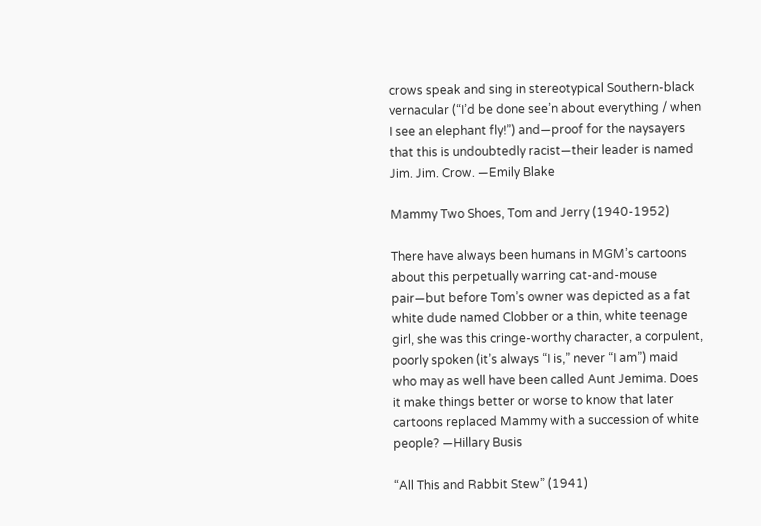crows speak and sing in stereotypical Southern-black vernacular (“I’d be done see’n about everything / when I see an elephant fly!”) and—proof for the naysayers that this is undoubtedly racist—their leader is named Jim. Jim. Crow. —Emily Blake

Mammy Two Shoes, Tom and Jerry (1940-1952)

There have always been humans in MGM’s cartoons about this perpetually warring cat-and-mouse pair—but before Tom’s owner was depicted as a fat white dude named Clobber or a thin, white teenage girl, she was this cringe-worthy character, a corpulent, poorly spoken (it’s always “I is,” never “I am”) maid who may as well have been called Aunt Jemima. Does it make things better or worse to know that later cartoons replaced Mammy with a succession of white people? —Hillary Busis

“All This and Rabbit Stew” (1941)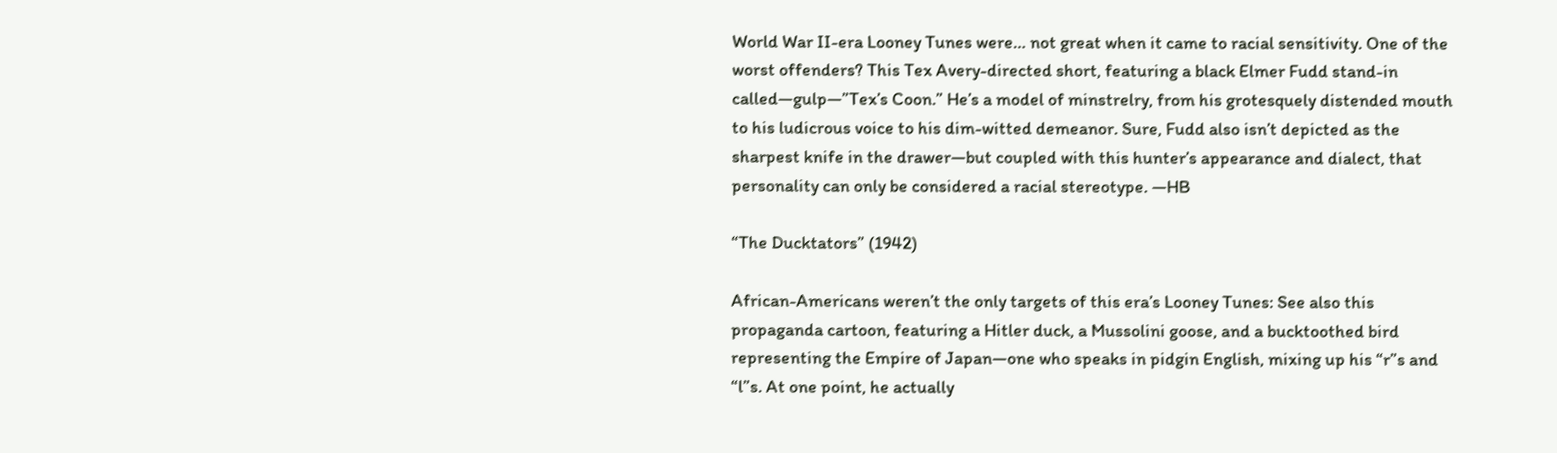World War II-era Looney Tunes were… not great when it came to racial sensitivity. One of the worst offenders? This Tex Avery-directed short, featuring a black Elmer Fudd stand-in called—gulp—”Tex’s Coon.” He’s a model of minstrelry, from his grotesquely distended mouth to his ludicrous voice to his dim-witted demeanor. Sure, Fudd also isn’t depicted as the sharpest knife in the drawer—but coupled with this hunter’s appearance and dialect, that personality can only be considered a racial stereotype. —HB

“The Ducktators” (1942)

African-Americans weren’t the only targets of this era’s Looney Tunes: See also this propaganda cartoon, featuring a Hitler duck, a Mussolini goose, and a bucktoothed bird representing the Empire of Japan—one who speaks in pidgin English, mixing up his “r”s and “l”s. At one point, he actually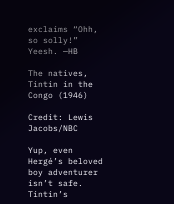exclaims “Ohh, so solly!” Yeesh. —HB

The natives, Tintin in the Congo (1946)

Credit: Lewis Jacobs/NBC

Yup, even Hergé’s beloved boy adventurer isn’t safe. Tintin’s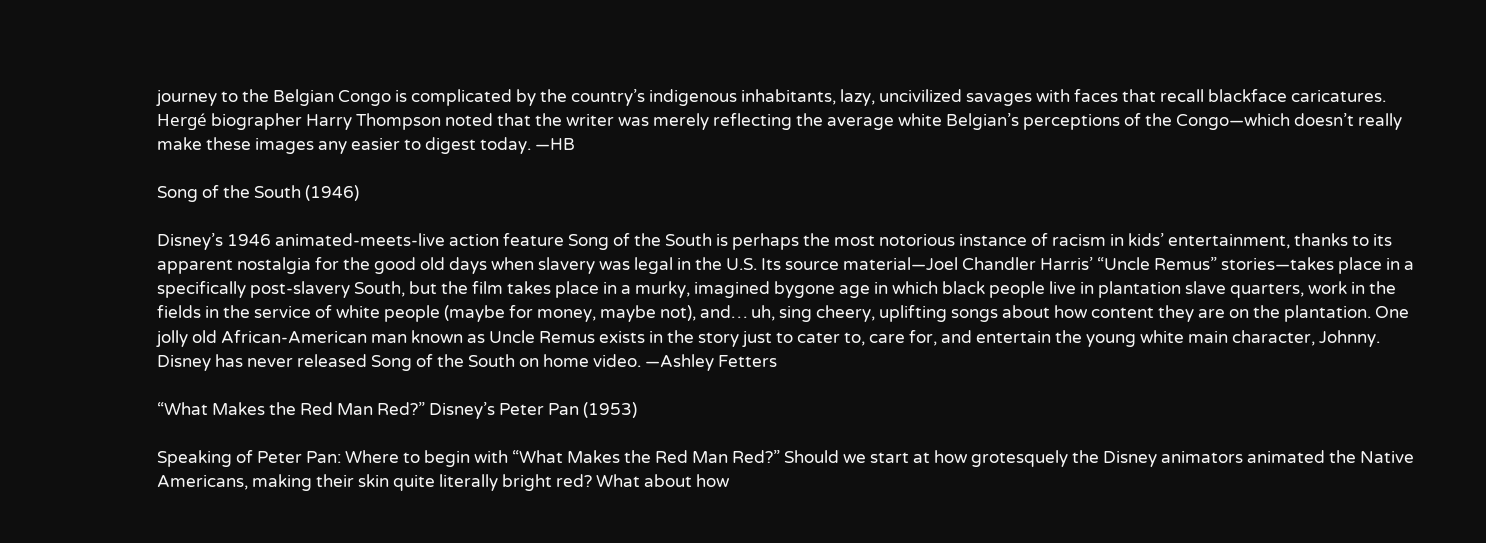journey to the Belgian Congo is complicated by the country’s indigenous inhabitants, lazy, uncivilized savages with faces that recall blackface caricatures. Hergé biographer Harry Thompson noted that the writer was merely reflecting the average white Belgian’s perceptions of the Congo—which doesn’t really make these images any easier to digest today. —HB

Song of the South (1946)

Disney’s 1946 animated-meets-live action feature Song of the South is perhaps the most notorious instance of racism in kids’ entertainment, thanks to its apparent nostalgia for the good old days when slavery was legal in the U.S. Its source material—Joel Chandler Harris’ “Uncle Remus” stories—takes place in a specifically post-slavery South, but the film takes place in a murky, imagined bygone age in which black people live in plantation slave quarters, work in the fields in the service of white people (maybe for money, maybe not), and… uh, sing cheery, uplifting songs about how content they are on the plantation. One jolly old African-American man known as Uncle Remus exists in the story just to cater to, care for, and entertain the young white main character, Johnny. Disney has never released Song of the South on home video. —Ashley Fetters

“What Makes the Red Man Red?” Disney’s Peter Pan (1953)

Speaking of Peter Pan: Where to begin with “What Makes the Red Man Red?” Should we start at how grotesquely the Disney animators animated the Native Americans, making their skin quite literally bright red? What about how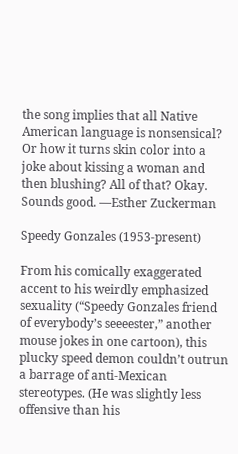the song implies that all Native American language is nonsensical? Or how it turns skin color into a joke about kissing a woman and then blushing? All of that? Okay. Sounds good. —Esther Zuckerman

Speedy Gonzales (1953-present)

From his comically exaggerated accent to his weirdly emphasized sexuality (“Speedy Gonzales friend of everybody’s seeeester,” another mouse jokes in one cartoon), this plucky speed demon couldn’t outrun a barrage of anti-Mexican stereotypes. (He was slightly less offensive than his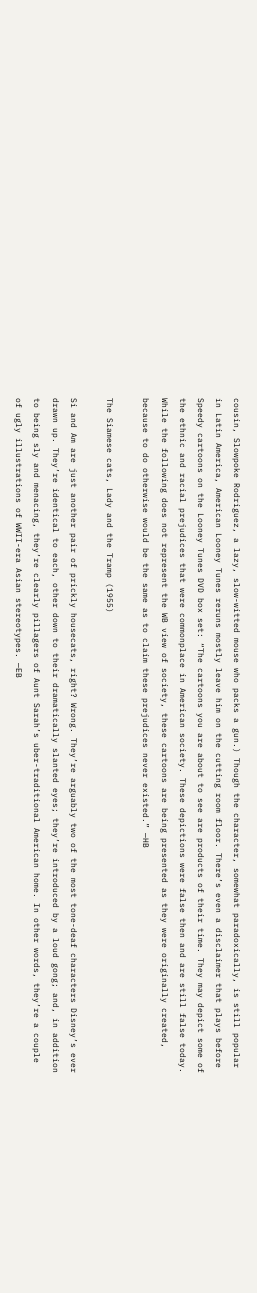cousin, Slowpoke Rodriguez, a lazy, slow-witted mouse who packs a gun.) Though the character, somewhat paradoxically, is still popular in Latin America, American Looney Tunes reruns mostly leave him on the cutting room floor. There’s even a disclaimer that plays before Speedy cartoons on the Looney Tunes DVD box set: “The cartoons you are about to see are products of their time. They may depict some of the ethnic and racial prejudices that were commonplace in American society. These depictions were false then and are still false today. While the following does not represent the WB view of society, these cartoons are being presented as they were originally created, because to do otherwise would be the same as to claim these prejudices never existed.” —HB

The Siamese cats, Lady and the Tramp (1955)

Si and Am are just another pair of prickly housecats, right? Wrong. They’re arguably two of the most tone-deaf characters Disney’s ever drawn up. They’re identical to each, other down to their dramatically slanted eyes; they’re introduced by a loud gong; and, in addition to being sly and menacing, they’re clearly pillagers of Aunt Sarah’s uber-traditional American home. In other words, they’re a couple of ugly illustrations of WWII-era Asian stereotypes. —EB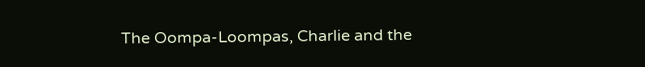The Oompa-Loompas, Charlie and the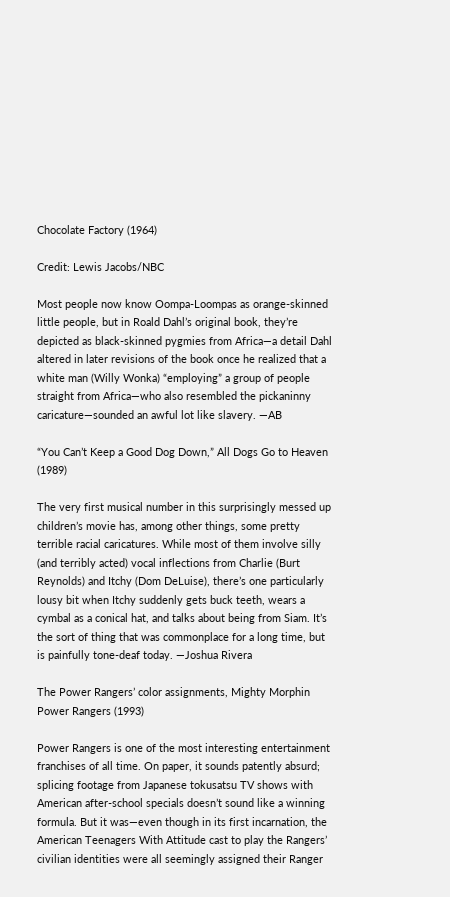Chocolate Factory (1964)

Credit: Lewis Jacobs/NBC

Most people now know Oompa-Loompas as orange-skinned little people, but in Roald Dahl’s original book, they’re depicted as black-skinned pygmies from Africa—a detail Dahl altered in later revisions of the book once he realized that a white man (Willy Wonka) “employing” a group of people straight from Africa—who also resembled the pickaninny caricature—sounded an awful lot like slavery. —AB

“You Can’t Keep a Good Dog Down,” All Dogs Go to Heaven (1989)

The very first musical number in this surprisingly messed up children’s movie has, among other things, some pretty terrible racial caricatures. While most of them involve silly (and terribly acted) vocal inflections from Charlie (Burt Reynolds) and Itchy (Dom DeLuise), there’s one particularly lousy bit when Itchy suddenly gets buck teeth, wears a cymbal as a conical hat, and talks about being from Siam. It’s the sort of thing that was commonplace for a long time, but is painfully tone-deaf today. —Joshua Rivera

The Power Rangers’ color assignments, Mighty Morphin Power Rangers (1993)

Power Rangers is one of the most interesting entertainment franchises of all time. On paper, it sounds patently absurd; splicing footage from Japanese tokusatsu TV shows with American after-school specials doesn’t sound like a winning formula. But it was—even though in its first incarnation, the American Teenagers With Attitude cast to play the Rangers’ civilian identities were all seemingly assigned their Ranger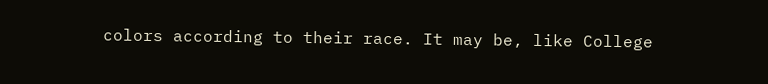colors according to their race. It may be, like College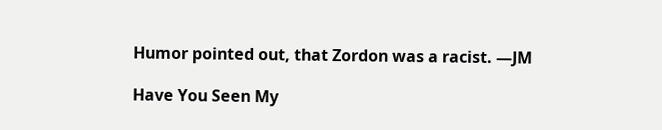Humor pointed out, that Zordon was a racist. —JM

Have You Seen My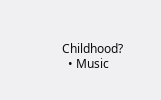Childhood?
  • Music